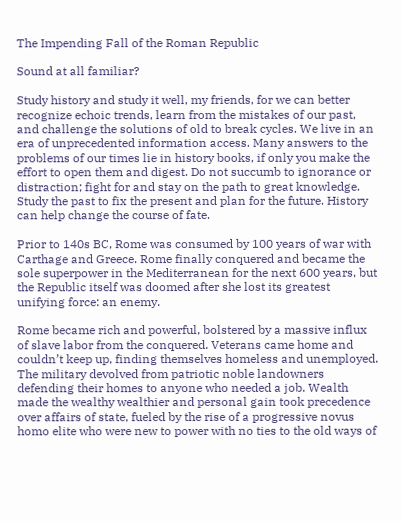The Impending Fall of the Roman Republic

Sound at all familiar?

Study history and study it well, my friends, for we can better recognize echoic trends, learn from the mistakes of our past, and challenge the solutions of old to break cycles. We live in an era of unprecedented information access. Many answers to the problems of our times lie in history books, if only you make the effort to open them and digest. Do not succumb to ignorance or distraction; fight for and stay on the path to great knowledge. Study the past to fix the present and plan for the future. History can help change the course of fate.

Prior to 140s BC, Rome was consumed by 100 years of war with Carthage and Greece. Rome finally conquered and became the sole superpower in the Mediterranean for the next 600 years, but the Republic itself was doomed after she lost its greatest unifying force: an enemy.

Rome became rich and powerful, bolstered by a massive influx of slave labor from the conquered. Veterans came home and couldn’t keep up, finding themselves homeless and unemployed. The military devolved from patriotic noble landowners defending their homes to anyone who needed a job. Wealth made the wealthy wealthier and personal gain took precedence over affairs of state, fueled by the rise of a progressive novus homo elite who were new to power with no ties to the old ways of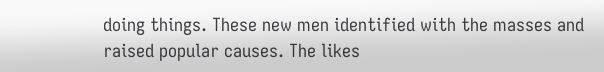doing things. These new men identified with the masses and raised popular causes. The likes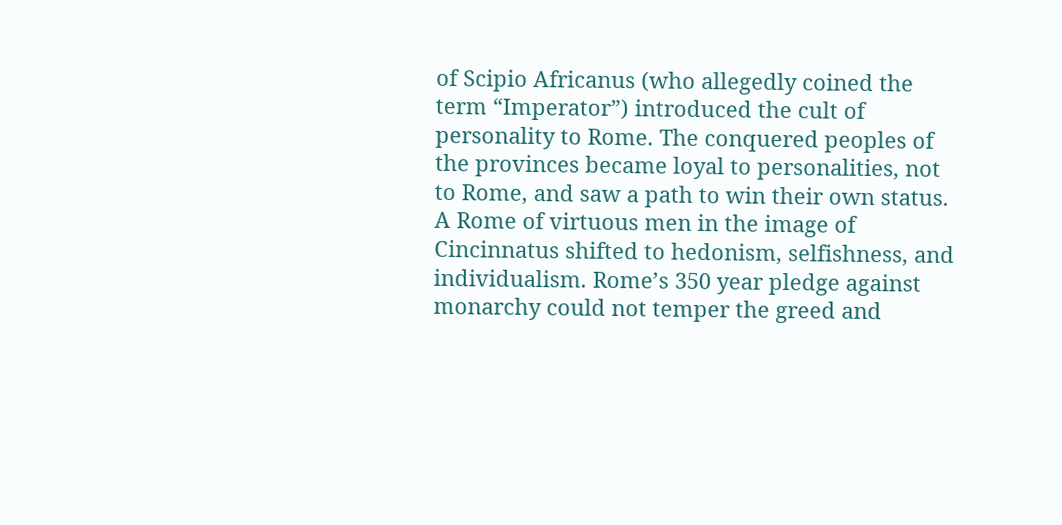of Scipio Africanus (who allegedly coined the term “Imperator”) introduced the cult of personality to Rome. The conquered peoples of the provinces became loyal to personalities, not to Rome, and saw a path to win their own status. A Rome of virtuous men in the image of Cincinnatus shifted to hedonism, selfishness, and individualism. Rome’s 350 year pledge against monarchy could not temper the greed and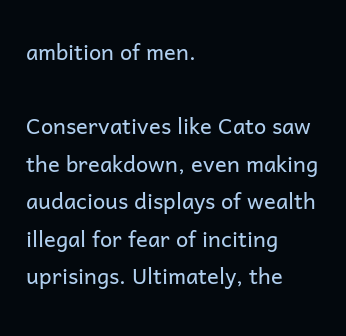ambition of men.

Conservatives like Cato saw the breakdown, even making audacious displays of wealth illegal for fear of inciting uprisings. Ultimately, the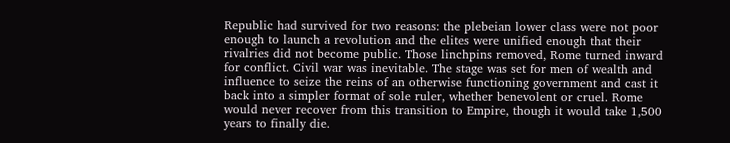Republic had survived for two reasons: the plebeian lower class were not poor enough to launch a revolution and the elites were unified enough that their rivalries did not become public. Those linchpins removed, Rome turned inward for conflict. Civil war was inevitable. The stage was set for men of wealth and influence to seize the reins of an otherwise functioning government and cast it back into a simpler format of sole ruler, whether benevolent or cruel. Rome would never recover from this transition to Empire, though it would take 1,500 years to finally die.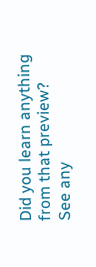Did you learn anything from that preview? See any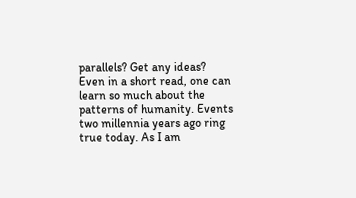parallels? Get any ideas? Even in a short read, one can learn so much about the patterns of humanity. Events two millennia years ago ring true today. As I am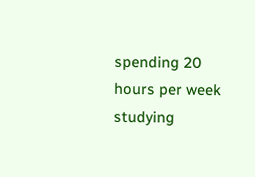spending 20 hours per week studying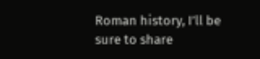Roman history, I’ll be sure to share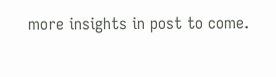more insights in post to come.